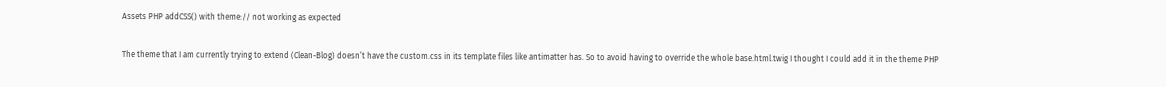Assets PHP addCSS() with theme:// not working as expected

The theme that I am currently trying to extend (Clean-Blog) doesn’t have the custom.css in its template files like antimatter has. So to avoid having to override the whole base.html.twig I thought I could add it in the theme PHP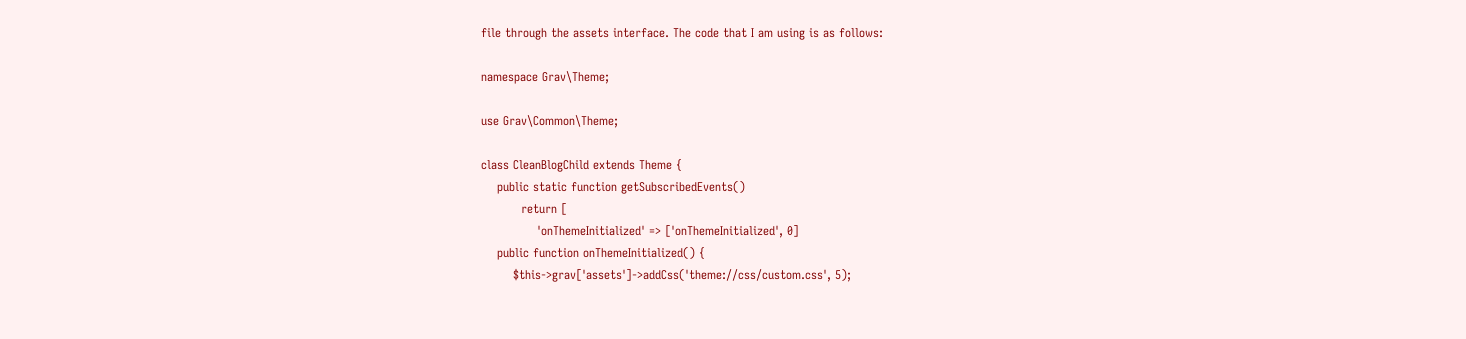file through the assets interface. The code that I am using is as follows:

namespace Grav\Theme;

use Grav\Common\Theme;

class CleanBlogChild extends Theme {
    public static function getSubscribedEvents()
          return [
              'onThemeInitialized' => ['onThemeInitialized', 0]
    public function onThemeInitialized() {
        $this->grav['assets']->addCss('theme://css/custom.css', 5);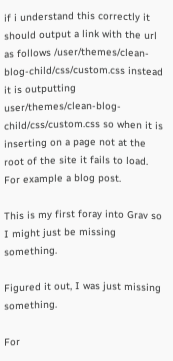if i understand this correctly it should output a link with the url as follows /user/themes/clean-blog-child/css/custom.css instead it is outputting user/themes/clean-blog-child/css/custom.css so when it is inserting on a page not at the root of the site it fails to load. For example a blog post.

This is my first foray into Grav so I might just be missing something.

Figured it out, I was just missing something.

For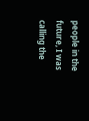people in the future, I was calling the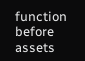function before assets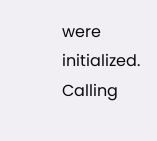were initialized. Calling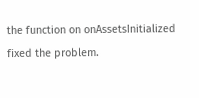the function on onAssetsInitialized fixed the problem.